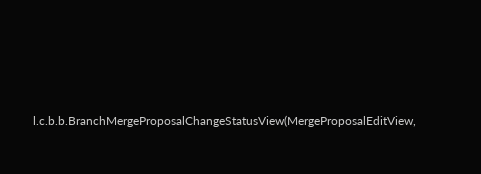l.c.b.b.BranchMergeProposalChangeStatusView(MergeProposalEditView,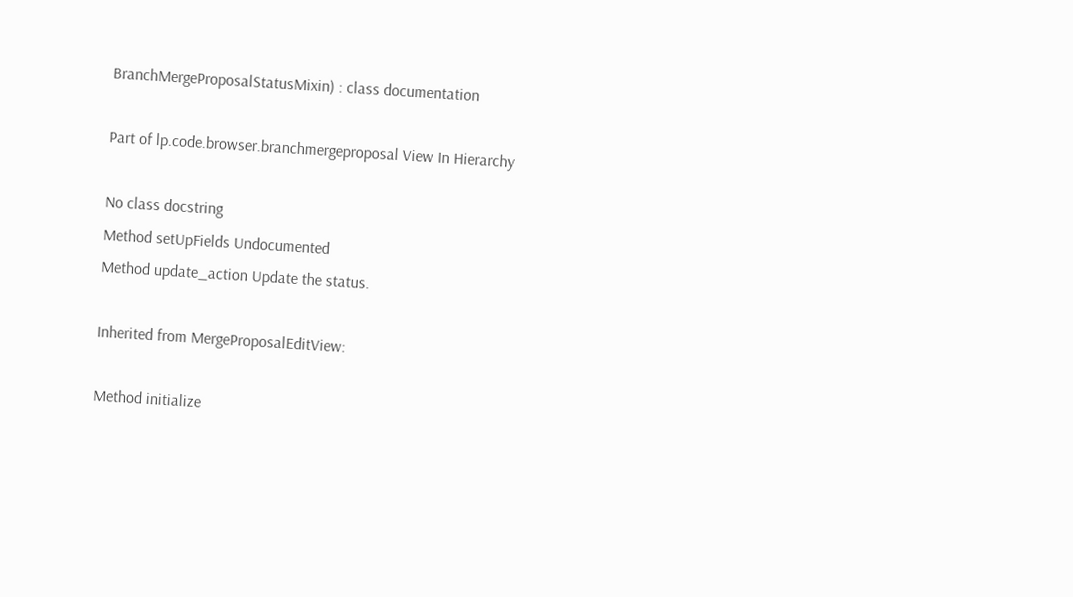BranchMergeProposalStatusMixin) : class documentation

Part of lp.code.browser.branchmergeproposal View In Hierarchy

No class docstring
Method setUpFields Undocumented
Method update_action Update the status.

Inherited from MergeProposalEditView:

Method initialize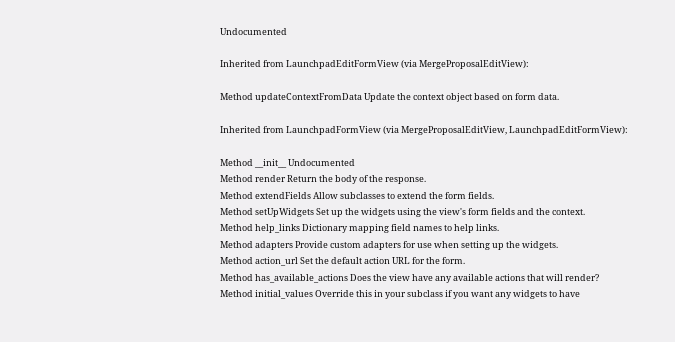Undocumented

Inherited from LaunchpadEditFormView (via MergeProposalEditView):

Method updateContextFromData Update the context object based on form data.

Inherited from LaunchpadFormView (via MergeProposalEditView, LaunchpadEditFormView):

Method __init__ Undocumented
Method render Return the body of the response.
Method extendFields Allow subclasses to extend the form fields.
Method setUpWidgets Set up the widgets using the view's form fields and the context.
Method help_links Dictionary mapping field names to help links.
Method adapters Provide custom adapters for use when setting up the widgets.
Method action_url Set the default action URL for the form.
Method has_available_actions Does the view have any available actions that will render?
Method initial_values Override this in your subclass if you want any widgets to have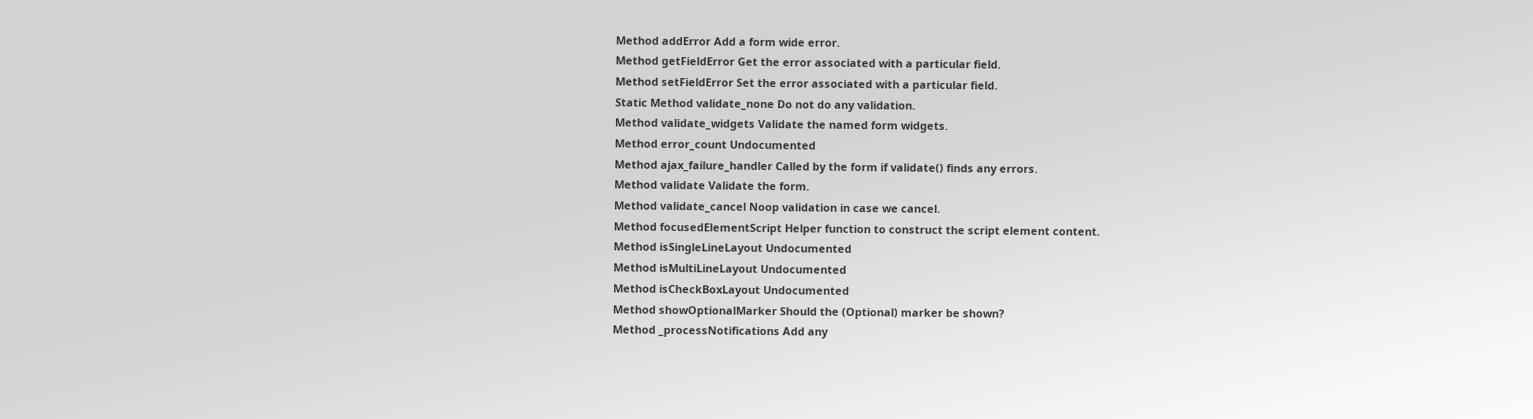Method addError Add a form wide error.
Method getFieldError Get the error associated with a particular field.
Method setFieldError Set the error associated with a particular field.
Static Method validate_none Do not do any validation.
Method validate_widgets Validate the named form widgets.
Method error_count Undocumented
Method ajax_failure_handler Called by the form if validate() finds any errors.
Method validate Validate the form.
Method validate_cancel Noop validation in case we cancel.
Method focusedElementScript Helper function to construct the script element content.
Method isSingleLineLayout Undocumented
Method isMultiLineLayout Undocumented
Method isCheckBoxLayout Undocumented
Method showOptionalMarker Should the (Optional) marker be shown?
Method _processNotifications Add any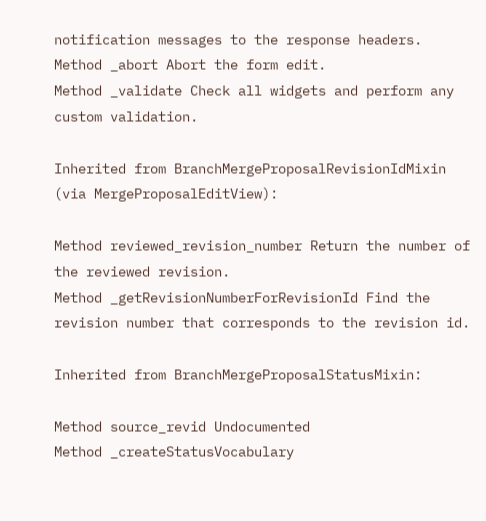notification messages to the response headers.
Method _abort Abort the form edit.
Method _validate Check all widgets and perform any custom validation.

Inherited from BranchMergeProposalRevisionIdMixin (via MergeProposalEditView):

Method reviewed_revision_number Return the number of the reviewed revision.
Method _getRevisionNumberForRevisionId Find the revision number that corresponds to the revision id.

Inherited from BranchMergeProposalStatusMixin:

Method source_revid Undocumented
Method _createStatusVocabulary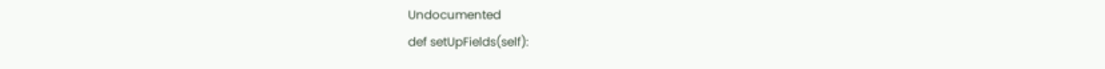Undocumented
def setUpFields(self):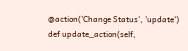@action('Change Status', 'update')
def update_action(self,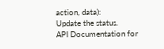action, data):
Update the status.
API Documentation for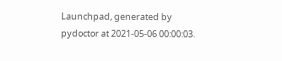Launchpad, generated by pydoctor at 2021-05-06 00:00:03.